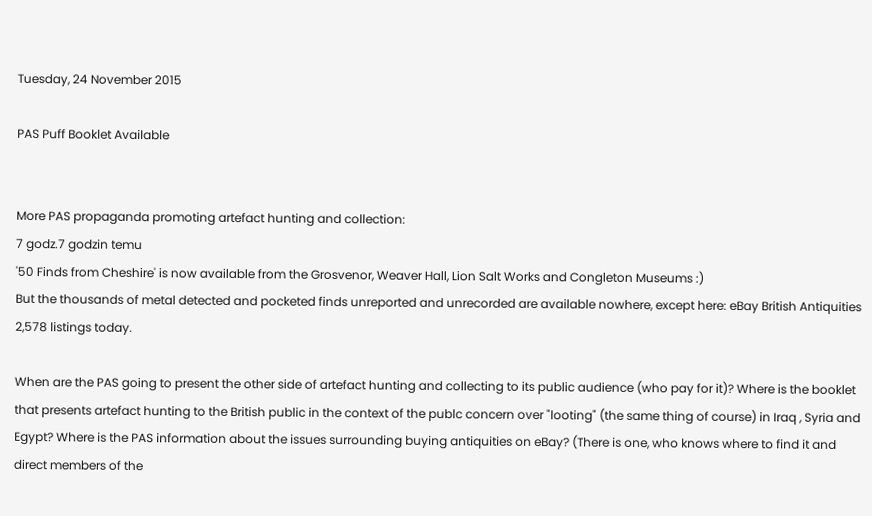Tuesday, 24 November 2015

PAS Puff Booklet Available


More PAS propaganda promoting artefact hunting and collection:
7 godz.7 godzin temu
'50 Finds from Cheshire' is now available from the Grosvenor, Weaver Hall, Lion Salt Works and Congleton Museums :)
But the thousands of metal detected and pocketed finds unreported and unrecorded are available nowhere, except here: eBay British Antiquities 2,578 listings today.

When are the PAS going to present the other side of artefact hunting and collecting to its public audience (who pay for it)? Where is the booklet that presents artefact hunting to the British public in the context of the publc concern over "looting" (the same thing of course) in Iraq , Syria and Egypt? Where is the PAS information about the issues surrounding buying antiquities on eBay? (There is one, who knows where to find it and direct members of the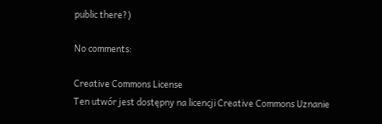public there?)

No comments:

Creative Commons License
Ten utwór jest dostępny na licencji Creative Commons Uznanie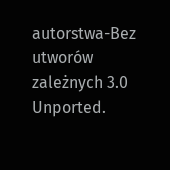autorstwa-Bez utworów zależnych 3.0 Unported.